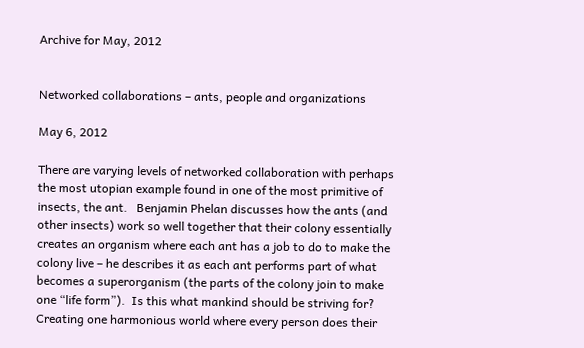Archive for May, 2012


Networked collaborations – ants, people and organizations

May 6, 2012

There are varying levels of networked collaboration with perhaps the most utopian example found in one of the most primitive of insects, the ant.   Benjamin Phelan discusses how the ants (and other insects) work so well together that their colony essentially creates an organism where each ant has a job to do to make the colony live – he describes it as each ant performs part of what becomes a superorganism (the parts of the colony join to make one “life form”).  Is this what mankind should be striving for?  Creating one harmonious world where every person does their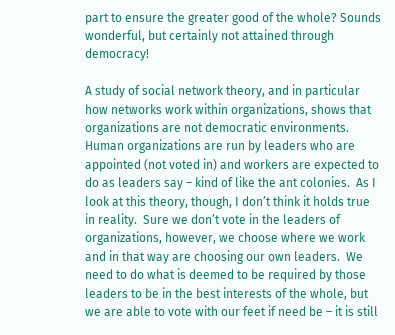part to ensure the greater good of the whole? Sounds wonderful, but certainly not attained through democracy!

A study of social network theory, and in particular how networks work within organizations, shows that organizations are not democratic environments.  Human organizations are run by leaders who are appointed (not voted in) and workers are expected to do as leaders say – kind of like the ant colonies.  As I look at this theory, though, I don’t think it holds true in reality.  Sure we don’t vote in the leaders of organizations, however, we choose where we work and in that way are choosing our own leaders.  We need to do what is deemed to be required by those leaders to be in the best interests of the whole, but we are able to vote with our feet if need be – it is still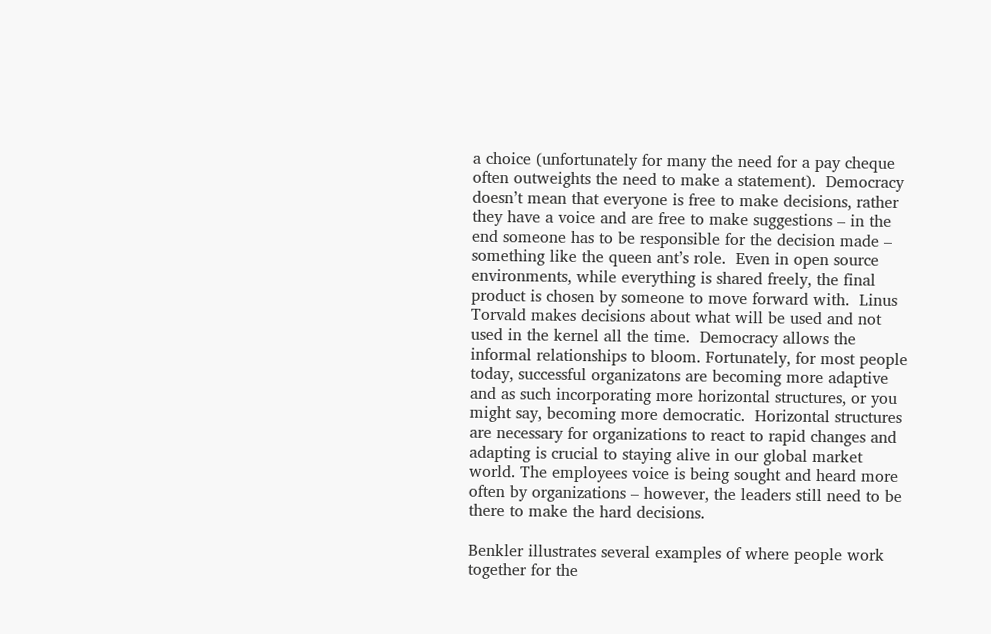a choice (unfortunately for many the need for a pay cheque often outweights the need to make a statement).  Democracy doesn’t mean that everyone is free to make decisions, rather they have a voice and are free to make suggestions – in the end someone has to be responsible for the decision made – something like the queen ant’s role.  Even in open source environments, while everything is shared freely, the final product is chosen by someone to move forward with.  Linus Torvald makes decisions about what will be used and not used in the kernel all the time.  Democracy allows the informal relationships to bloom. Fortunately, for most people today, successful organizatons are becoming more adaptive and as such incorporating more horizontal structures, or you might say, becoming more democratic.  Horizontal structures are necessary for organizations to react to rapid changes and adapting is crucial to staying alive in our global market world. The employees voice is being sought and heard more often by organizations – however, the leaders still need to be there to make the hard decisions.

Benkler illustrates several examples of where people work together for the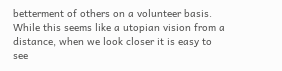betterment of others on a volunteer basis.  While this seems like a utopian vision from a distance, when we look closer it is easy to see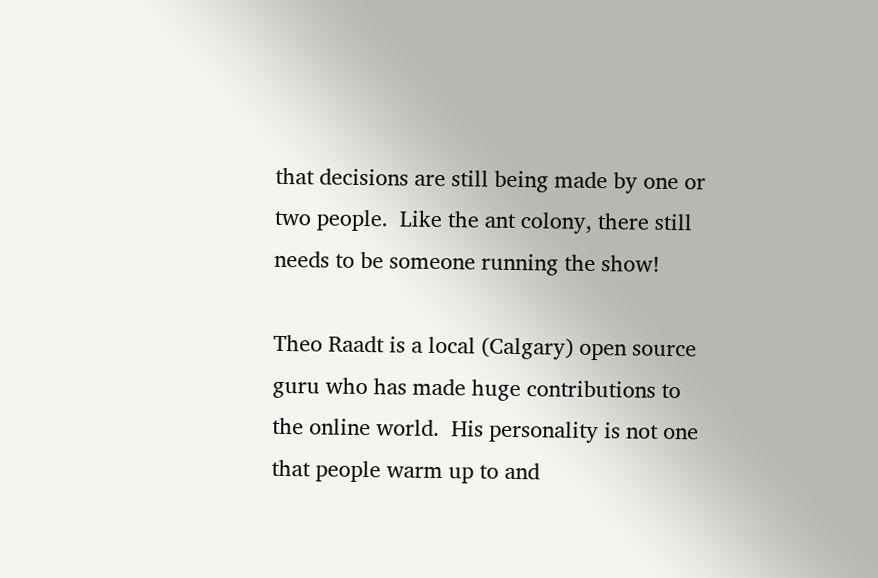that decisions are still being made by one or two people.  Like the ant colony, there still needs to be someone running the show!

Theo Raadt is a local (Calgary) open source guru who has made huge contributions to the online world.  His personality is not one that people warm up to and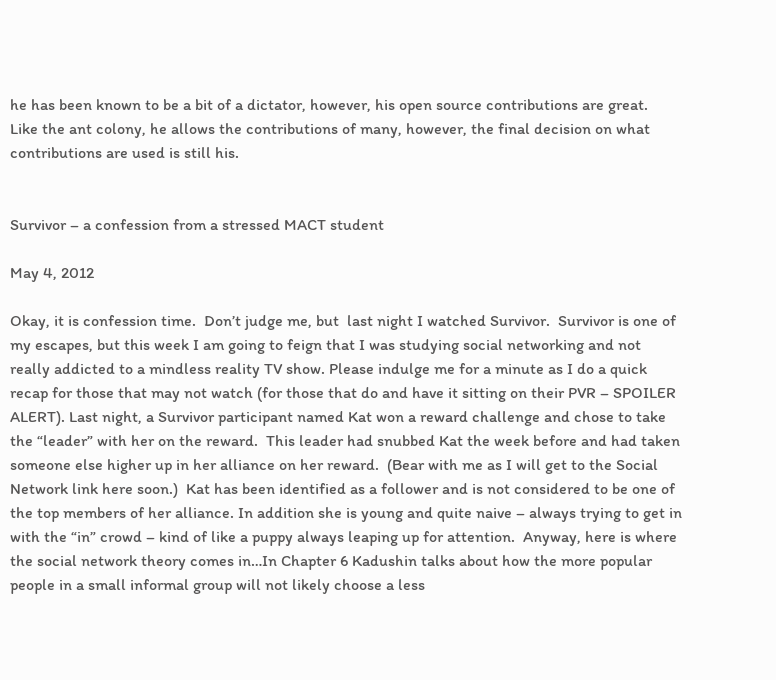he has been known to be a bit of a dictator, however, his open source contributions are great.  Like the ant colony, he allows the contributions of many, however, the final decision on what contributions are used is still his.


Survivor – a confession from a stressed MACT student

May 4, 2012

Okay, it is confession time.  Don’t judge me, but  last night I watched Survivor.  Survivor is one of my escapes, but this week I am going to feign that I was studying social networking and not really addicted to a mindless reality TV show. Please indulge me for a minute as I do a quick recap for those that may not watch (for those that do and have it sitting on their PVR – SPOILER ALERT). Last night, a Survivor participant named Kat won a reward challenge and chose to take the “leader” with her on the reward.  This leader had snubbed Kat the week before and had taken someone else higher up in her alliance on her reward.  (Bear with me as I will get to the Social Network link here soon.)  Kat has been identified as a follower and is not considered to be one of the top members of her alliance. In addition she is young and quite naive – always trying to get in with the “in” crowd – kind of like a puppy always leaping up for attention.  Anyway, here is where the social network theory comes in…In Chapter 6 Kadushin talks about how the more popular people in a small informal group will not likely choose a less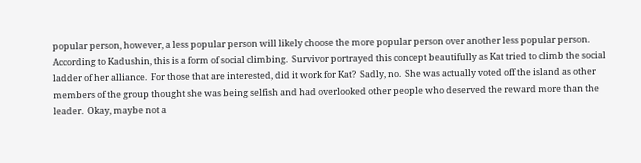popular person, however, a less popular person will likely choose the more popular person over another less popular person.  According to Kadushin, this is a form of social climbing.  Survivor portrayed this concept beautifully as Kat tried to climb the social ladder of her alliance.  For those that are interested, did it work for Kat?  Sadly, no.  She was actually voted off the island as other members of the group thought she was being selfish and had overlooked other people who deserved the reward more than the leader.  Okay, maybe not a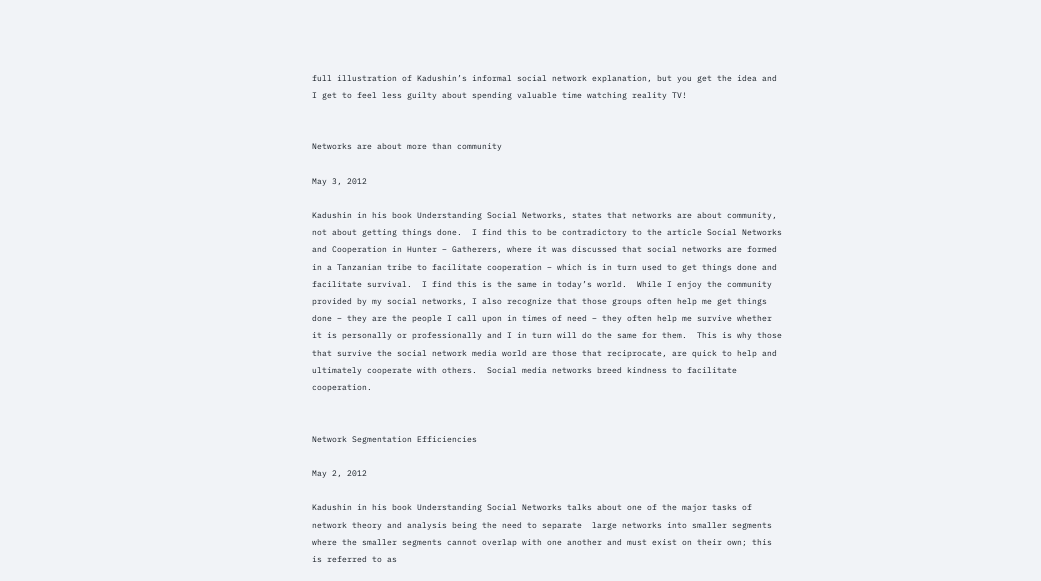full illustration of Kadushin’s informal social network explanation, but you get the idea and I get to feel less guilty about spending valuable time watching reality TV!


Networks are about more than community

May 3, 2012

Kadushin in his book Understanding Social Networks, states that networks are about community, not about getting things done.  I find this to be contradictory to the article Social Networks and Cooperation in Hunter – Gatherers, where it was discussed that social networks are formed in a Tanzanian tribe to facilitate cooperation – which is in turn used to get things done and facilitate survival.  I find this is the same in today’s world.  While I enjoy the community provided by my social networks, I also recognize that those groups often help me get things done – they are the people I call upon in times of need – they often help me survive whether it is personally or professionally and I in turn will do the same for them.  This is why those that survive the social network media world are those that reciprocate, are quick to help and ultimately cooperate with others.  Social media networks breed kindness to facilitate cooperation.


Network Segmentation Efficiencies

May 2, 2012

Kadushin in his book Understanding Social Networks talks about one of the major tasks of network theory and analysis being the need to separate  large networks into smaller segments where the smaller segments cannot overlap with one another and must exist on their own; this is referred to as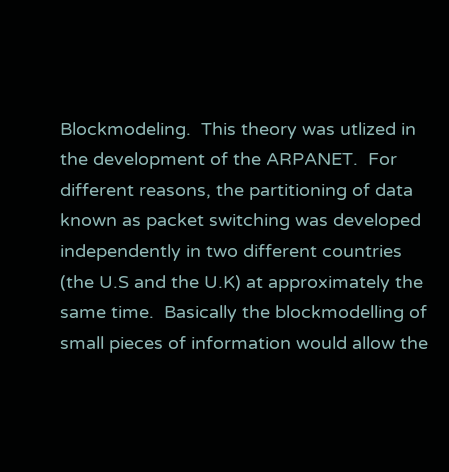Blockmodeling.  This theory was utlized in the development of the ARPANET.  For different reasons, the partitioning of data known as packet switching was developed independently in two different countries (the U.S and the U.K) at approximately the same time.  Basically the blockmodelling of small pieces of information would allow the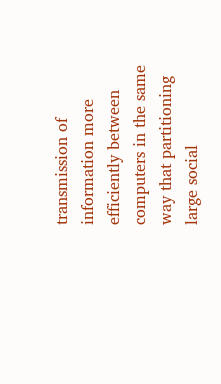transmission of information more efficiently between computers in the same way that partitioning large social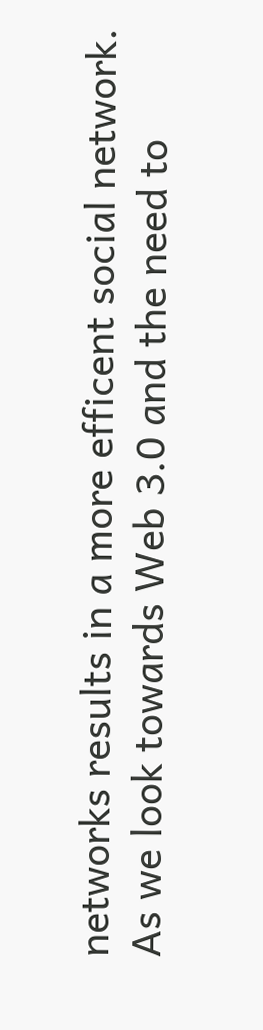networks results in a more efficent social network. As we look towards Web 3.0 and the need to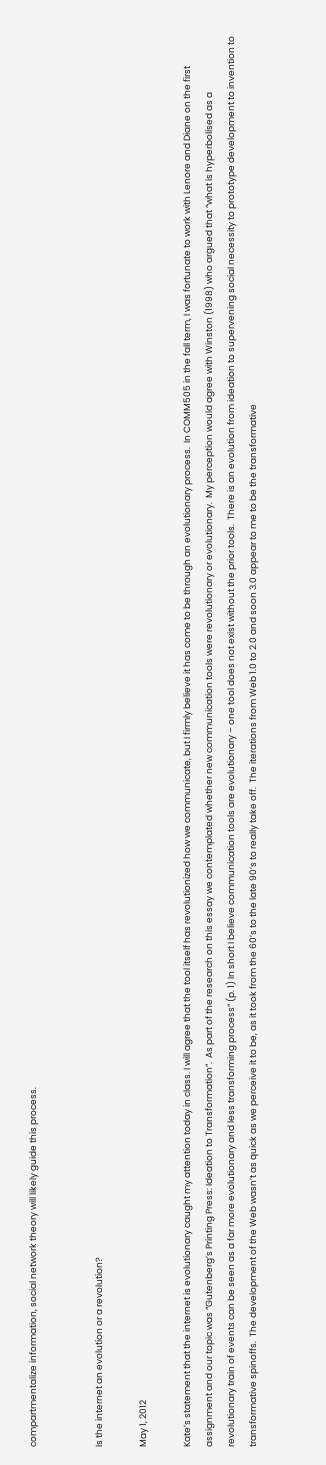compartmentalize information, social network theory will likely guide this process.


Is the internet an evolution or a revolution?

May 1, 2012

Kate’s statement that the internet is evolutionary caught my attention today in class. I will agree that the tool itself has revolutionized how we communicate, but I firmly believe it has come to be through an evolutionary process.  In COMM505 in the fall term, I was fortunate to work with Lenore and Diane on the first assignment and our topic was “Gutenberg’s Printing Press: Ideation to Transformation”.  As part of the research on this essay we contemplated whether new communication tools were revolutionary or evolutionary.  My perception would agree with Winston (1998) who argued that “what is hyperbolised as a revolutionary train of events can be seen as a far more evolutionary and less transforming process” (p. 1) In short I believe communication tools are evolutionary – one tool does not exist without the prior tools.  There is an evolution from ideation to supervening social necessity to prototype development to invention to transformative spinoffs.  The development of the Web wasn’t as quick as we perceive it to be, as it took from the 60’s to the late 90’s to really take off.  The iterations from Web 1.0 to 2.0 and soon 3.0 appear to me to be the transformative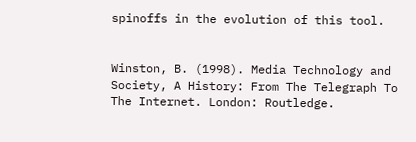spinoffs in the evolution of this tool.


Winston, B. (1998). Media Technology and Society, A History: From The Telegraph To The Internet. London: Routledge.